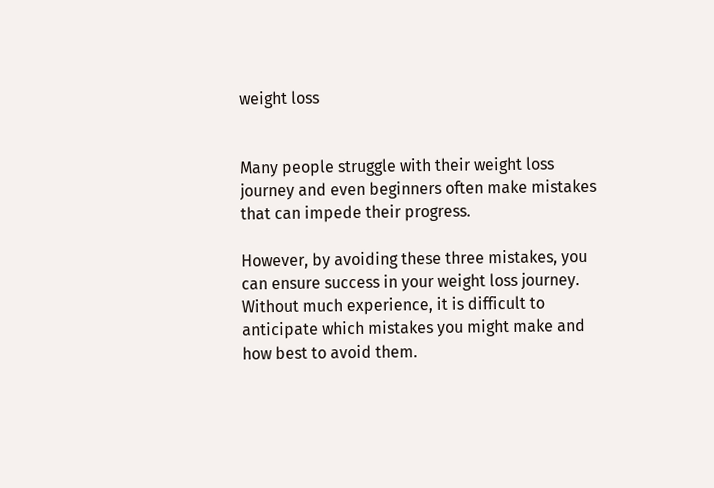weight loss


Many people struggle with their weight loss journey and even beginners often make mistakes that can impede their progress.

However, by avoiding these three mistakes, you can ensure success in your weight loss journey. Without much experience, it is difficult to anticipate which mistakes you might make and how best to avoid them.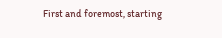First and foremost, starting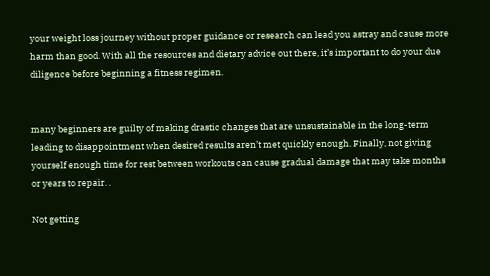your weight loss journey without proper guidance or research can lead you astray and cause more harm than good. With all the resources and dietary advice out there, it’s important to do your due diligence before beginning a fitness regimen.


many beginners are guilty of making drastic changes that are unsustainable in the long-term leading to disappointment when desired results aren’t met quickly enough. Finally, not giving yourself enough time for rest between workouts can cause gradual damage that may take months or years to repair. .

Not getting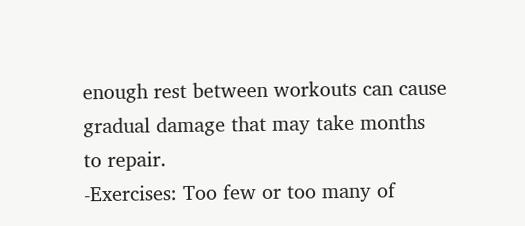enough rest between workouts can cause gradual damage that may take months to repair.
-Exercises: Too few or too many of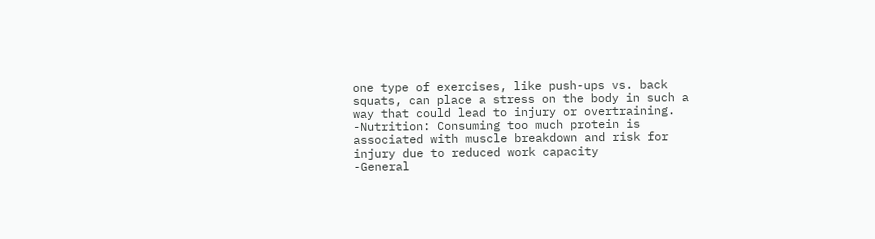one type of exercises, like push-ups vs. back squats, can place a stress on the body in such a way that could lead to injury or overtraining.
-Nutrition: Consuming too much protein is associated with muscle breakdown and risk for injury due to reduced work capacity
-General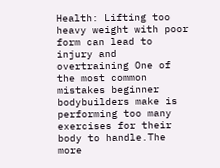Health: Lifting too heavy weight with poor form can lead to injury and overtraining One of the most common mistakes beginner bodybuilders make is performing too many exercises for their body to handle.The more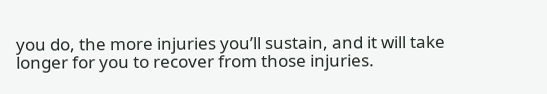you do, the more injuries you’ll sustain, and it will take longer for you to recover from those injuries.